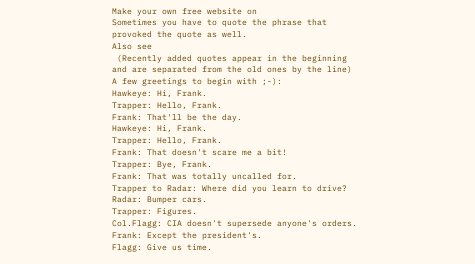Make your own free website on
Sometimes you have to quote the phrase that provoked the quote as well.
Also see
 (Recently added quotes appear in the beginning and are separated from the old ones by the line)
A few greetings to begin with ;-):
Hawkeye: Hi, Frank.
Trapper: Hello, Frank.
Frank: That'll be the day.
Hawkeye: Hi, Frank.
Trapper: Hello, Frank.
Frank: That doesn't scare me a bit!
Trapper: Bye, Frank.
Frank: That was totally uncalled for.
Trapper to Radar: Where did you learn to drive?
Radar: Bumper cars.
Trapper: Figures.
Col.Flagg: CIA doesn't supersede anyone's orders.
Frank: Except the president's.
Flagg: Give us time.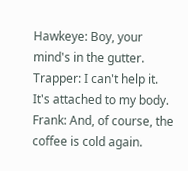Hawkeye: Boy, your mind's in the gutter.
Trapper: I can't help it. It's attached to my body.
Frank: And, of course, the coffee is cold again.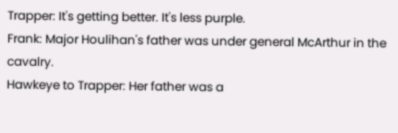Trapper: It's getting better. It's less purple.
Frank: Major Houlihan's father was under general McArthur in the cavalry.
Hawkeye to Trapper: Her father was a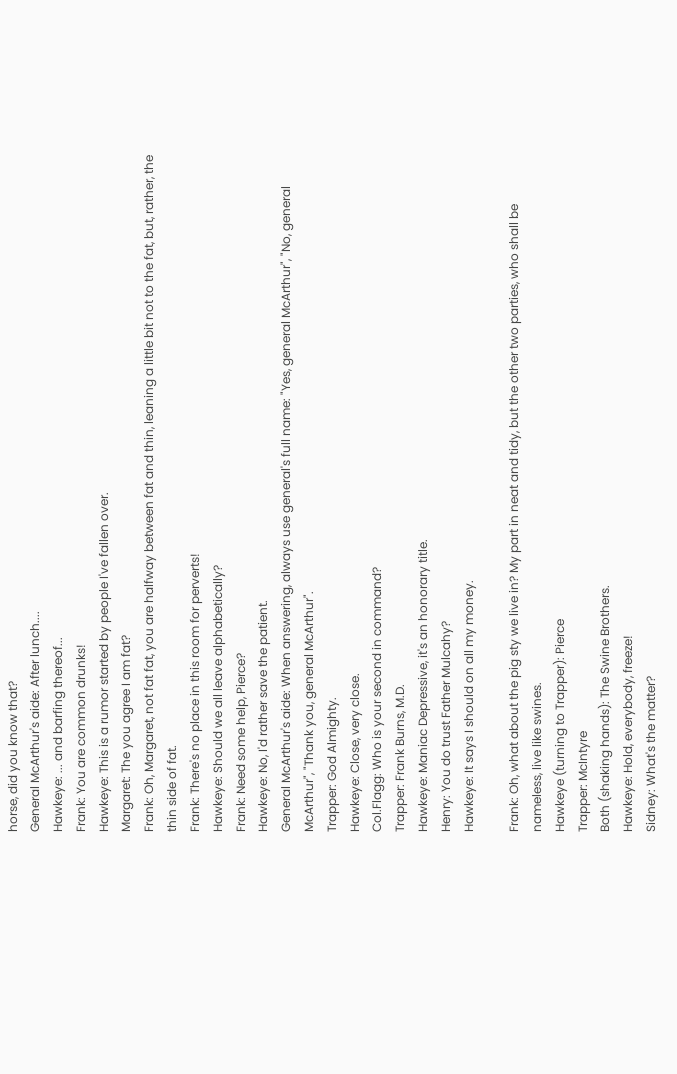horse, did you know that?
General McArthur's aide: After lunch....
Hawkeye: ... and barfing thereof...
Frank: You are common drunks!
Hawkeye: This is a rumor started by people I've fallen over.
Margaret: The you agree I am fat?
Frank: Oh, Margaret, not fat fat, you are halfway between fat and thin, leaning a little bit not to the fat, but, rather, the thin side of fat.
Frank: There's no place in this room for perverts!
Hawkeye: Should we all leave alphabetically?
Frank: Need some help, Pierce?
Hawkeye: No, I'd rather save the patient.
General McArthur's aide: When answering, always use general's full name: "Yes, general McArthur", "No, general McArthur", "Thank you, general McArthur".
Trapper: God Almighty.
Hawkeye: Close, very close.
Col.Flagg: Who is your second in command?
Trapper: Frank Burns, M.D.
Hawkeye: Maniac Depressive, it's an honorary title.
Henry: You do trust Father Mulcahy?
Hawkeye: It says I should on all my money.

Frank: Oh, what about the pig sty we live in? My part in neat and tidy, but the other two parties, who shall be nameless, live like swines.
Hawkeye (turning to Trapper): Pierce
Trapper: McIntyre
Both (shaking hands): The Swine Brothers.
Hawkeye: Hold, everybody, freeze!
Sidney: What's the matter?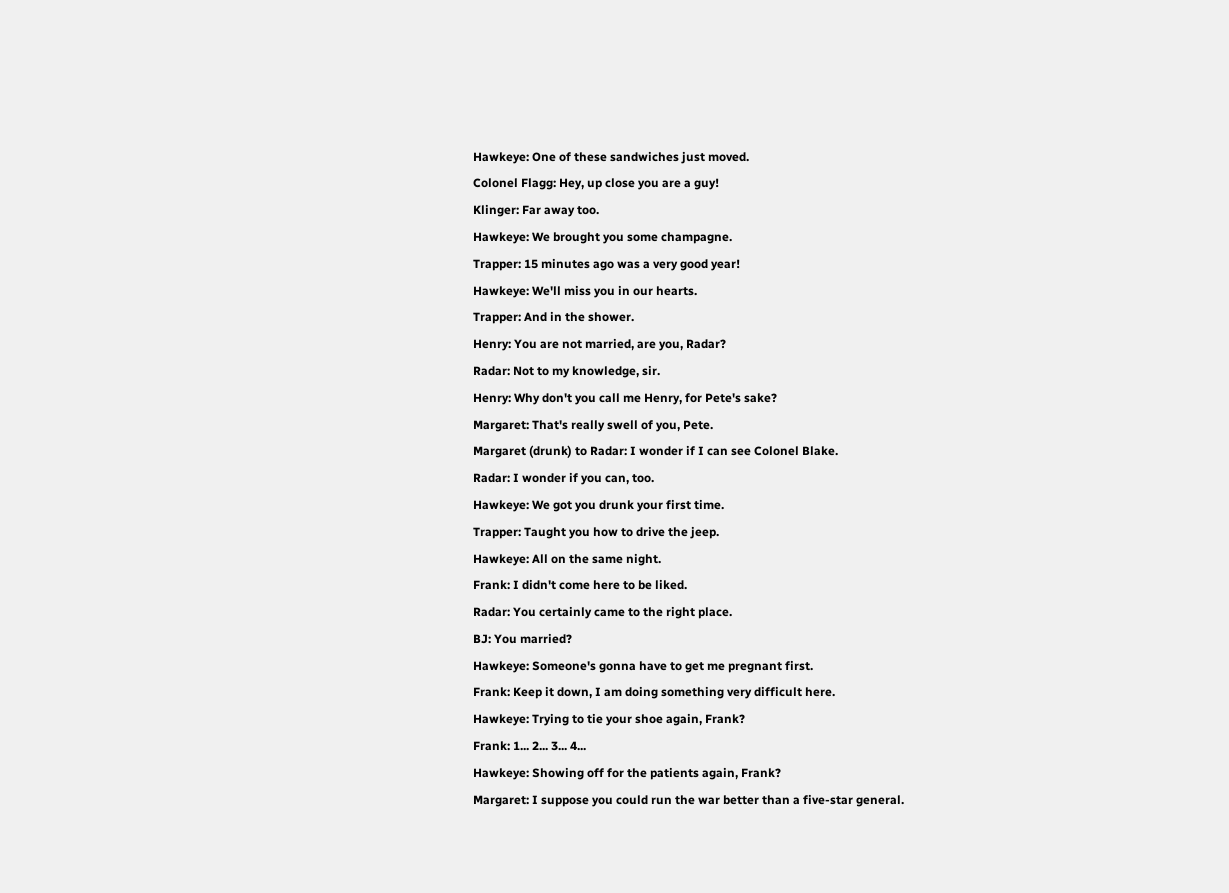Hawkeye: One of these sandwiches just moved.
Colonel Flagg: Hey, up close you are a guy!
Klinger: Far away too.
Hawkeye: We brought you some champagne.
Trapper: 15 minutes ago was a very good year!
Hawkeye: We'll miss you in our hearts.
Trapper: And in the shower.
Henry: You are not married, are you, Radar?
Radar: Not to my knowledge, sir.
Henry: Why don't you call me Henry, for Pete's sake?
Margaret: That's really swell of you, Pete.
Margaret (drunk) to Radar: I wonder if I can see Colonel Blake.
Radar: I wonder if you can, too.
Hawkeye: We got you drunk your first time.
Trapper: Taught you how to drive the jeep.
Hawkeye: All on the same night.
Frank: I didn't come here to be liked.
Radar: You certainly came to the right place.
BJ: You married?
Hawkeye: Someone's gonna have to get me pregnant first.
Frank: Keep it down, I am doing something very difficult here.
Hawkeye: Trying to tie your shoe again, Frank?
Frank: 1... 2... 3... 4...
Hawkeye: Showing off for the patients again, Frank?
Margaret: I suppose you could run the war better than a five-star general.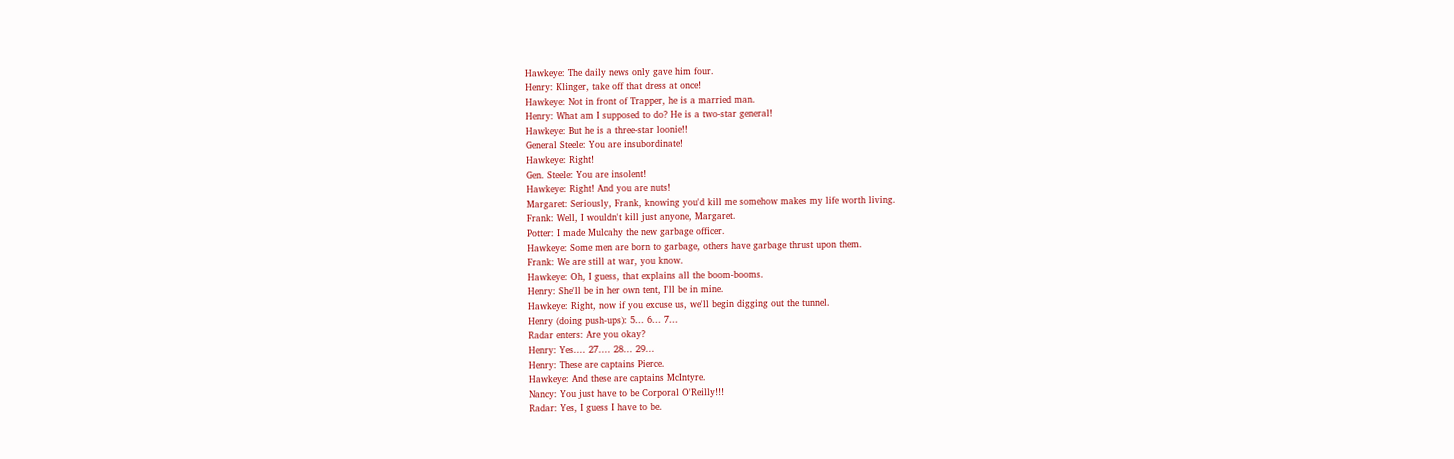Hawkeye: The daily news only gave him four.
Henry: Klinger, take off that dress at once!
Hawkeye: Not in front of Trapper, he is a married man.
Henry: What am I supposed to do? He is a two-star general!
Hawkeye: But he is a three-star loonie!!
General Steele: You are insubordinate!
Hawkeye: Right!
Gen. Steele: You are insolent!
Hawkeye: Right! And you are nuts!
Margaret: Seriously, Frank, knowing you'd kill me somehow makes my life worth living.
Frank: Well, I wouldn't kill just anyone, Margaret.
Potter: I made Mulcahy the new garbage officer.
Hawkeye: Some men are born to garbage, others have garbage thrust upon them.
Frank: We are still at war, you know.
Hawkeye: Oh, I guess, that explains all the boom-booms.
Henry: She'll be in her own tent, I'll be in mine.
Hawkeye: Right, now if you excuse us, we'll begin digging out the tunnel.
Henry (doing push-ups): 5... 6... 7...
Radar enters: Are you okay?
Henry: Yes.... 27.... 28... 29...
Henry: These are captains Pierce.
Hawkeye: And these are captains McIntyre.
Nancy: You just have to be Corporal O'Reilly!!!
Radar: Yes, I guess I have to be.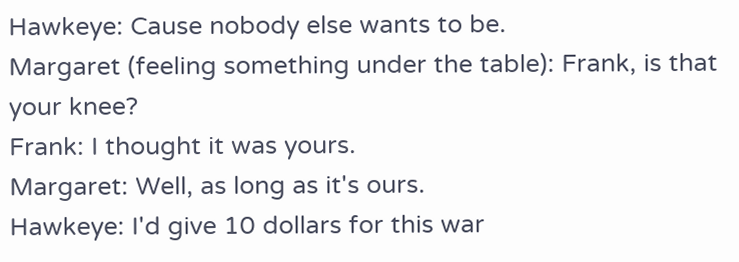Hawkeye: Cause nobody else wants to be.
Margaret (feeling something under the table): Frank, is that your knee?
Frank: I thought it was yours.
Margaret: Well, as long as it's ours.
Hawkeye: I'd give 10 dollars for this war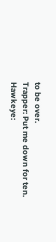to be over.
Trapper: Put me down for ten.
Hawkeye: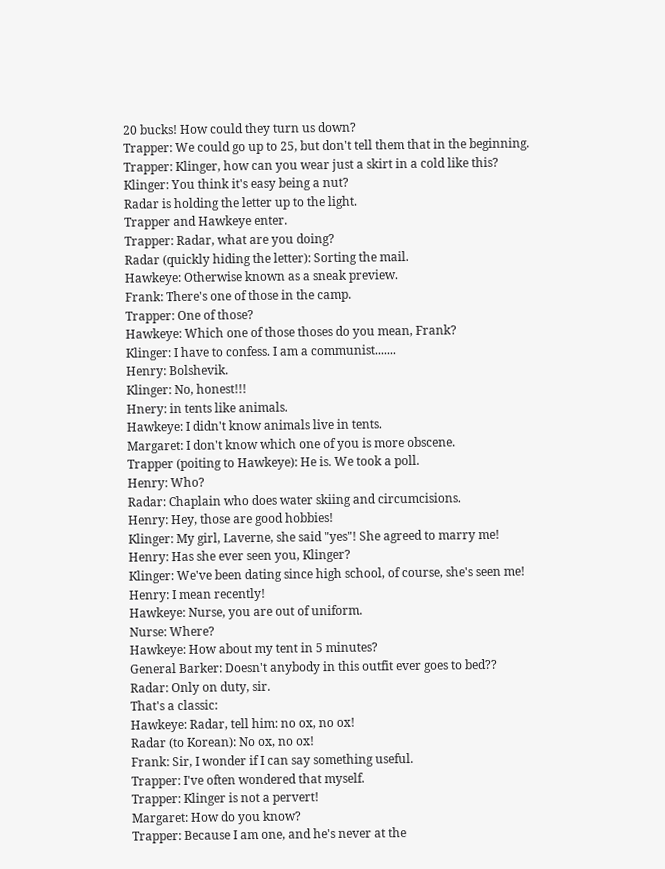20 bucks! How could they turn us down?
Trapper: We could go up to 25, but don't tell them that in the beginning.
Trapper: Klinger, how can you wear just a skirt in a cold like this?
Klinger: You think it's easy being a nut?
Radar is holding the letter up to the light.
Trapper and Hawkeye enter.
Trapper: Radar, what are you doing?
Radar (quickly hiding the letter): Sorting the mail.
Hawkeye: Otherwise known as a sneak preview.
Frank: There's one of those in the camp.
Trapper: One of those?
Hawkeye: Which one of those thoses do you mean, Frank?
Klinger: I have to confess. I am a communist.......
Henry: Bolshevik.
Klinger: No, honest!!!
Hnery: in tents like animals.
Hawkeye: I didn't know animals live in tents.
Margaret: I don't know which one of you is more obscene.
Trapper (poiting to Hawkeye): He is. We took a poll.
Henry: Who?
Radar: Chaplain who does water skiing and circumcisions.
Henry: Hey, those are good hobbies!
Klinger: My girl, Laverne, she said "yes"! She agreed to marry me!
Henry: Has she ever seen you, Klinger?
Klinger: We've been dating since high school, of course, she's seen me!
Henry: I mean recently!
Hawkeye: Nurse, you are out of uniform.
Nurse: Where?
Hawkeye: How about my tent in 5 minutes?
General Barker: Doesn't anybody in this outfit ever goes to bed??
Radar: Only on duty, sir.
That's a classic:
Hawkeye: Radar, tell him: no ox, no ox!
Radar (to Korean): No ox, no ox!
Frank: Sir, I wonder if I can say something useful.
Trapper: I've often wondered that myself.
Trapper: Klinger is not a pervert!
Margaret: How do you know?
Trapper: Because I am one, and he's never at the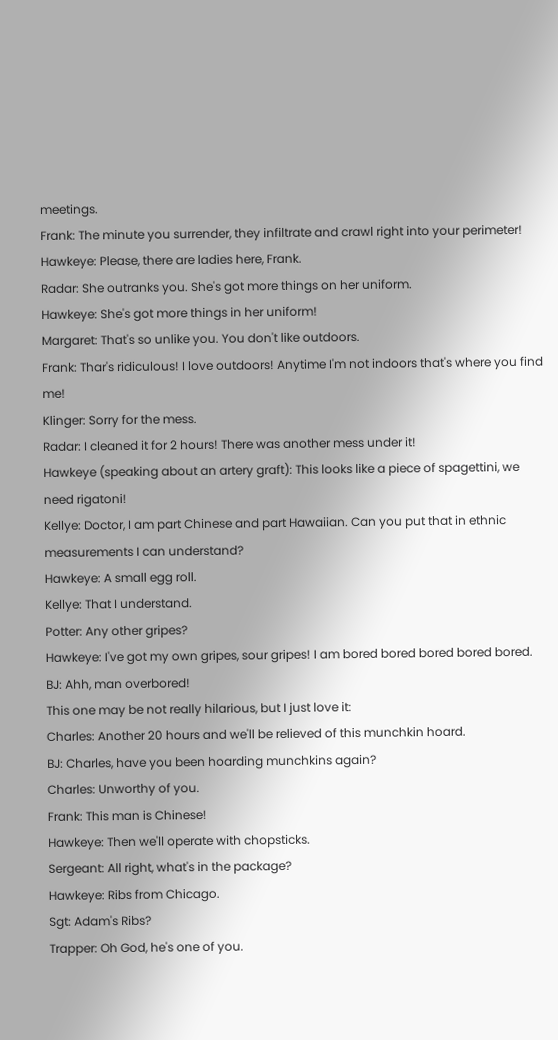meetings.
Frank: The minute you surrender, they infiltrate and crawl right into your perimeter!
Hawkeye: Please, there are ladies here, Frank.
Radar: She outranks you. She's got more things on her uniform.
Hawkeye: She's got more things in her uniform!
Margaret: That's so unlike you. You don't like outdoors.
Frank: Thar's ridiculous! I love outdoors! Anytime I'm not indoors that's where you find me!
Klinger: Sorry for the mess.
Radar: I cleaned it for 2 hours! There was another mess under it!
Hawkeye (speaking about an artery graft): This looks like a piece of spagettini, we need rigatoni!
Kellye: Doctor, I am part Chinese and part Hawaiian. Can you put that in ethnic measurements I can understand?
Hawkeye: A small egg roll.
Kellye: That I understand.
Potter: Any other gripes?
Hawkeye: I've got my own gripes, sour gripes! I am bored bored bored bored bored.
BJ: Ahh, man overbored!
This one may be not really hilarious, but I just love it:
Charles: Another 20 hours and we'll be relieved of this munchkin hoard.
BJ: Charles, have you been hoarding munchkins again?
Charles: Unworthy of you.
Frank: This man is Chinese!
Hawkeye: Then we'll operate with chopsticks.
Sergeant: All right, what's in the package?
Hawkeye: Ribs from Chicago.
Sgt: Adam's Ribs?
Trapper: Oh God, he's one of you.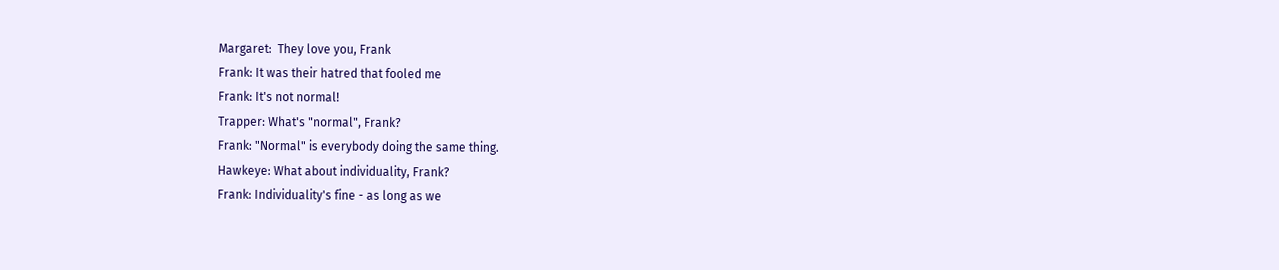Margaret:  They love you, Frank
Frank: It was their hatred that fooled me
Frank: It's not normal!
Trapper: What's "normal", Frank?
Frank: "Normal" is everybody doing the same thing.
Hawkeye: What about individuality, Frank?
Frank: Individuality's fine - as long as we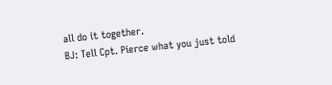all do it together.
BJ: Tell Cpt. Pierce what you just told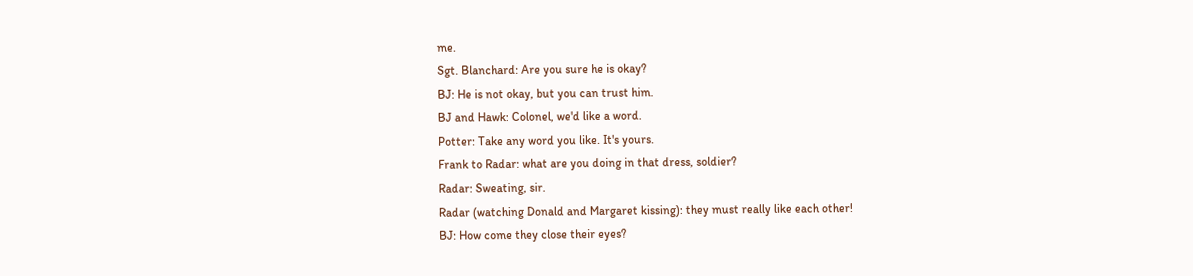me.
Sgt. Blanchard: Are you sure he is okay?
BJ: He is not okay, but you can trust him.
BJ and Hawk: Colonel, we'd like a word.
Potter: Take any word you like. It's yours.
Frank to Radar: what are you doing in that dress, soldier?
Radar: Sweating, sir.
Radar (watching Donald and Margaret kissing): they must really like each other!
BJ: How come they close their eyes?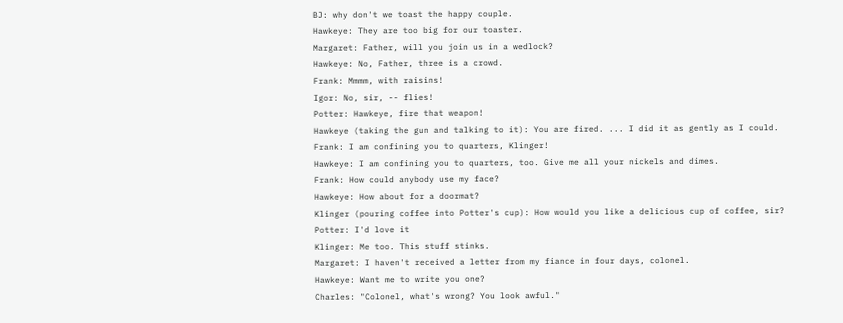BJ: why don't we toast the happy couple.
Hawkeye: They are too big for our toaster.
Margaret: Father, will you join us in a wedlock?
Hawkeye: No, Father, three is a crowd.
Frank: Mmmm, with raisins!
Igor: No, sir, -- flies!
Potter: Hawkeye, fire that weapon!
Hawkeye (taking the gun and talking to it): You are fired. ... I did it as gently as I could.
Frank: I am confining you to quarters, Klinger!
Hawkeye: I am confining you to quarters, too. Give me all your nickels and dimes.
Frank: How could anybody use my face?
Hawkeye: How about for a doormat?
Klinger (pouring coffee into Potter's cup): How would you like a delicious cup of coffee, sir?
Potter: I'd love it
Klinger: Me too. This stuff stinks.
Margaret: I haven't received a letter from my fiance in four days, colonel.
Hawkeye: Want me to write you one?
Charles: "Colonel, what's wrong? You look awful."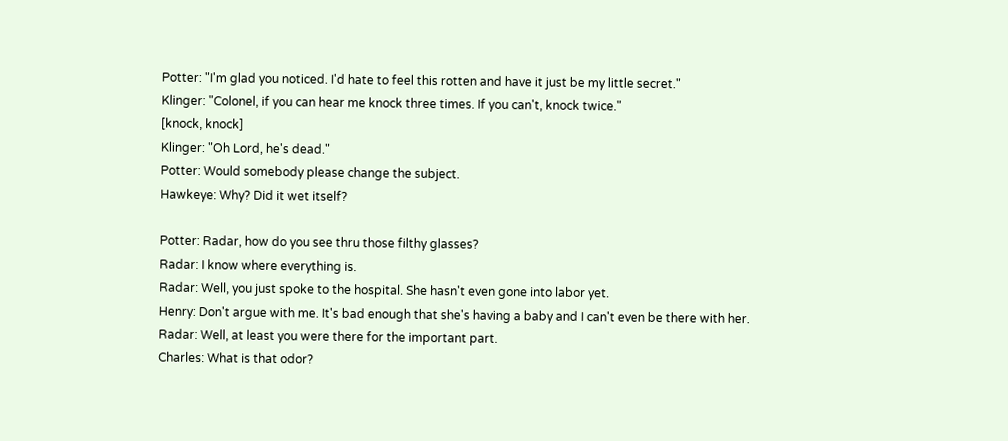Potter: "I'm glad you noticed. I'd hate to feel this rotten and have it just be my little secret."
Klinger: "Colonel, if you can hear me knock three times. If you can't, knock twice."
[knock, knock]
Klinger: "Oh Lord, he's dead."
Potter: Would somebody please change the subject.
Hawkeye: Why? Did it wet itself?

Potter: Radar, how do you see thru those filthy glasses?
Radar: I know where everything is.
Radar: Well, you just spoke to the hospital. She hasn't even gone into labor yet.
Henry: Don't argue with me. It's bad enough that she's having a baby and I can't even be there with her.
Radar: Well, at least you were there for the important part.
Charles: What is that odor?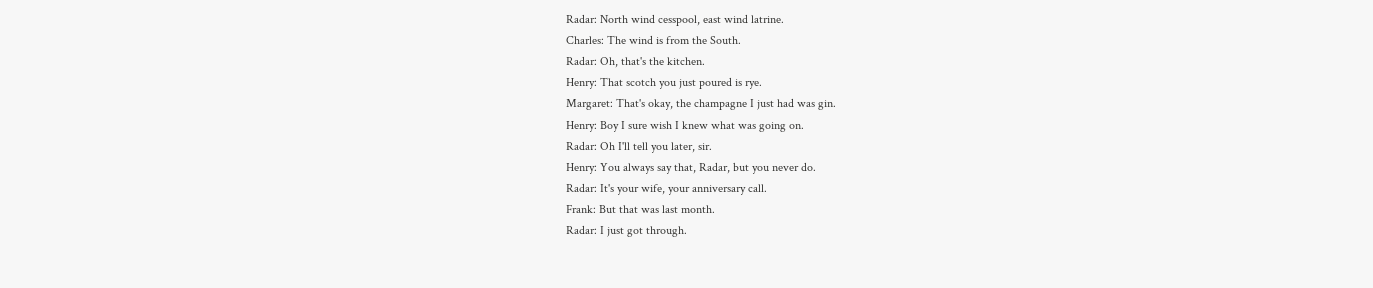Radar: North wind cesspool, east wind latrine.
Charles: The wind is from the South.
Radar: Oh, that's the kitchen.
Henry: That scotch you just poured is rye.
Margaret: That's okay, the champagne I just had was gin.
Henry: Boy I sure wish I knew what was going on.
Radar: Oh I'll tell you later, sir.
Henry: You always say that, Radar, but you never do.
Radar: It's your wife, your anniversary call.
Frank: But that was last month.
Radar: I just got through.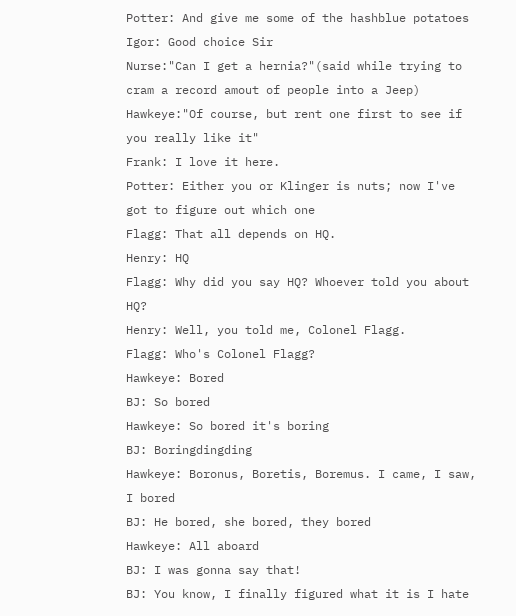Potter: And give me some of the hashblue potatoes
Igor: Good choice Sir
Nurse:"Can I get a hernia?"(said while trying to cram a record amout of people into a Jeep)
Hawkeye:"Of course, but rent one first to see if you really like it"
Frank: I love it here.
Potter: Either you or Klinger is nuts; now I've got to figure out which one
Flagg: That all depends on HQ.
Henry: HQ
Flagg: Why did you say HQ? Whoever told you about HQ?
Henry: Well, you told me, Colonel Flagg.
Flagg: Who's Colonel Flagg?
Hawkeye: Bored
BJ: So bored
Hawkeye: So bored it's boring
BJ: Boringdingding
Hawkeye: Boronus, Boretis, Boremus. I came, I saw, I bored
BJ: He bored, she bored, they bored
Hawkeye: All aboard
BJ: I was gonna say that!
BJ: You know, I finally figured what it is I hate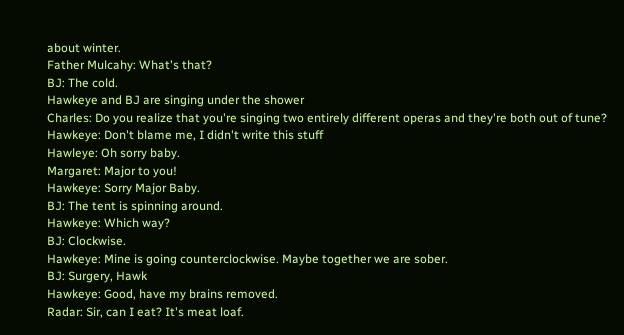about winter.
Father Mulcahy: What's that?
BJ: The cold.
Hawkeye and BJ are singing under the shower
Charles: Do you realize that you're singing two entirely different operas and they're both out of tune?
Hawkeye: Don't blame me, I didn't write this stuff
Hawleye: Oh sorry baby.
Margaret: Major to you!
Hawkeye: Sorry Major Baby.
BJ: The tent is spinning around.
Hawkeye: Which way?
BJ: Clockwise.
Hawkeye: Mine is going counterclockwise. Maybe together we are sober.
BJ: Surgery, Hawk
Hawkeye: Good, have my brains removed.
Radar: Sir, can I eat? It's meat loaf.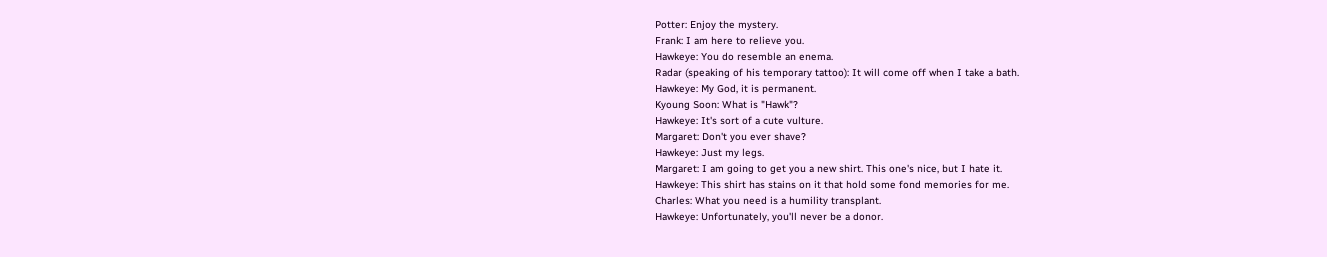Potter: Enjoy the mystery.
Frank: I am here to relieve you.
Hawkeye: You do resemble an enema.
Radar (speaking of his temporary tattoo): It will come off when I take a bath.
Hawkeye: My God, it is permanent.
Kyoung Soon: What is "Hawk"?
Hawkeye: It's sort of a cute vulture.
Margaret: Don't you ever shave?
Hawkeye: Just my legs.
Margaret: I am going to get you a new shirt. This one's nice, but I hate it.
Hawkeye: This shirt has stains on it that hold some fond memories for me.
Charles: What you need is a humility transplant.
Hawkeye: Unfortunately, you'll never be a donor.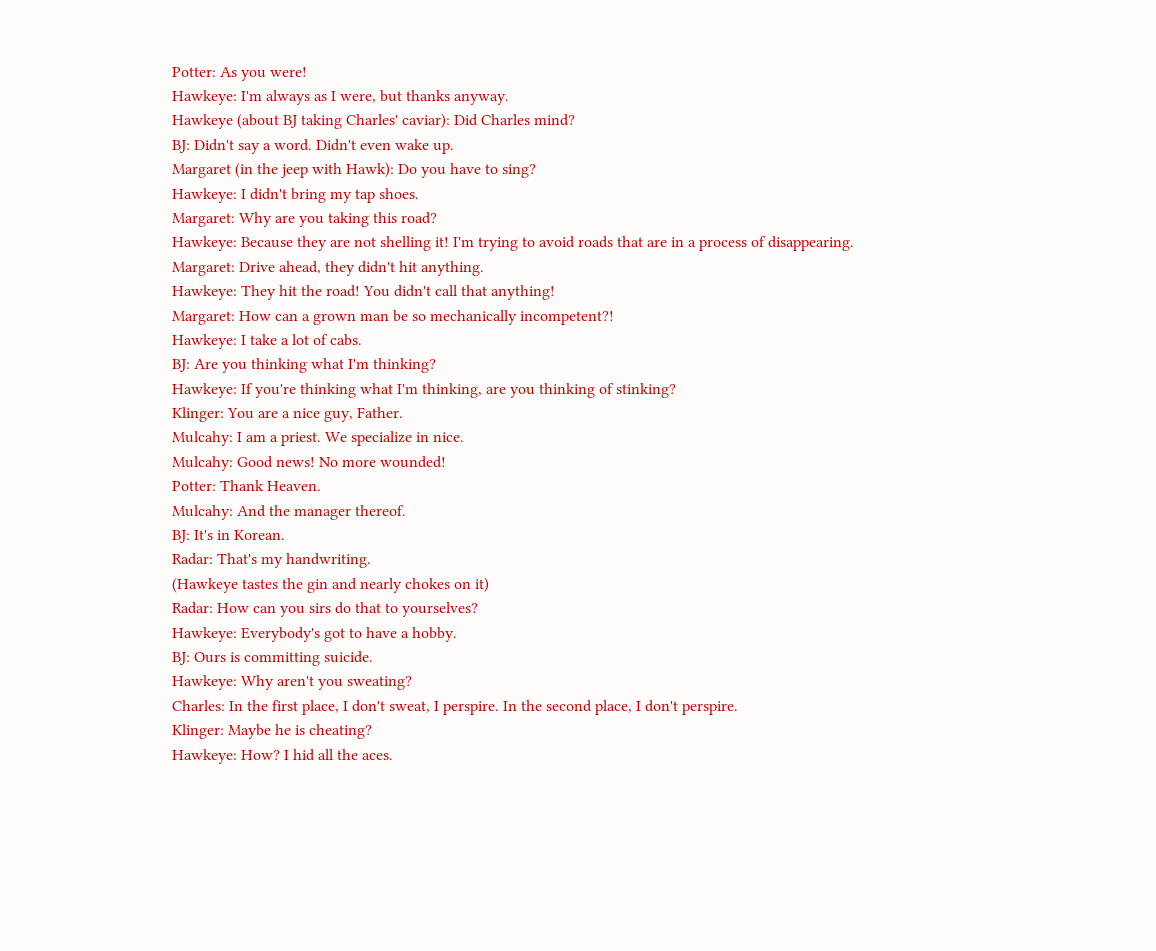Potter: As you were!
Hawkeye: I'm always as I were, but thanks anyway.
Hawkeye (about BJ taking Charles' caviar): Did Charles mind?
BJ: Didn't say a word. Didn't even wake up.
Margaret (in the jeep with Hawk): Do you have to sing?
Hawkeye: I didn't bring my tap shoes.
Margaret: Why are you taking this road?
Hawkeye: Because they are not shelling it! I'm trying to avoid roads that are in a process of disappearing.
Margaret: Drive ahead, they didn't hit anything.
Hawkeye: They hit the road! You didn't call that anything!
Margaret: How can a grown man be so mechanically incompetent?!
Hawkeye: I take a lot of cabs.
BJ: Are you thinking what I'm thinking?
Hawkeye: If you're thinking what I'm thinking, are you thinking of stinking?
Klinger: You are a nice guy, Father.
Mulcahy: I am a priest. We specialize in nice.
Mulcahy: Good news! No more wounded!
Potter: Thank Heaven.
Mulcahy: And the manager thereof.
BJ: It's in Korean.
Radar: That's my handwriting.
(Hawkeye tastes the gin and nearly chokes on it)
Radar: How can you sirs do that to yourselves?
Hawkeye: Everybody's got to have a hobby.
BJ: Ours is committing suicide.
Hawkeye: Why aren't you sweating?
Charles: In the first place, I don't sweat, I perspire. In the second place, I don't perspire.
Klinger: Maybe he is cheating?
Hawkeye: How? I hid all the aces.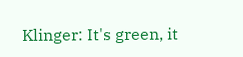Klinger: It's green, it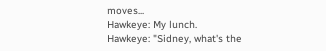moves...
Hawkeye: My lunch.
Hawkeye: "Sidney, what's the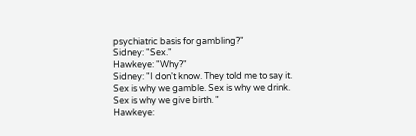psychiatric basis for gambling?"
Sidney: "Sex."
Hawkeye: "Why?"
Sidney: "I don't know. They told me to say it. Sex is why we gamble. Sex is why we drink. Sex is why we give birth. "
Hawkeye: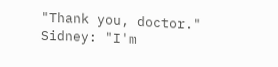"Thank you, doctor."
Sidney: "I'm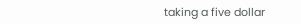taking a five dollar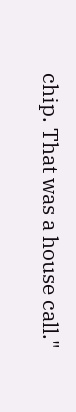chip. That was a house call."